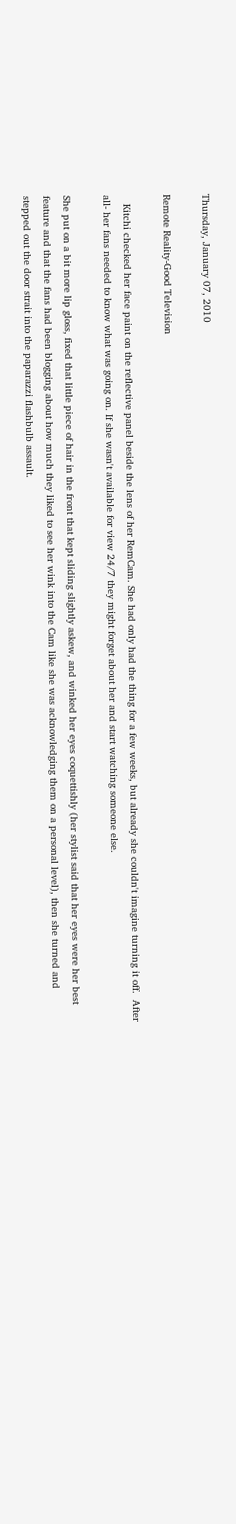Thursday, January 07, 2010

Remote Reality-Good Television

   Kitchi checked her face paint on the reflective panel beside the lens of her RemCam. She had only had the thing for a few weeks, but already she couldn't imagine turning it off.  After all- her fans needed to know what was going on. If she wasn't available for view 24/7 they might forget about her and start watching someone else.

She put on a bit more lip gloss, fixed that little piece of hair in the front that kept sliding slightly askew, and winked her eyes coquettishly (her stylist said that her eyes were her best feature and that the fans had been blogging about how much they liked to see her wink into the Cam like she was acknowledging them on a personal level), then she turned and stepped out the door strait into the paparazzi flashbulb assault.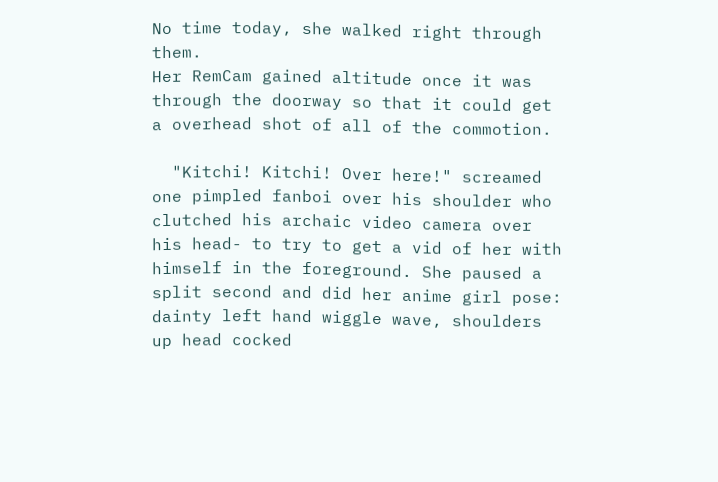No time today, she walked right through them.
Her RemCam gained altitude once it was through the doorway so that it could get a overhead shot of all of the commotion.

  "Kitchi! Kitchi! Over here!" screamed one pimpled fanboi over his shoulder who clutched his archaic video camera over his head- to try to get a vid of her with himself in the foreground. She paused a split second and did her anime girl pose: dainty left hand wiggle wave, shoulders up head cocked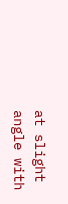at slight angle with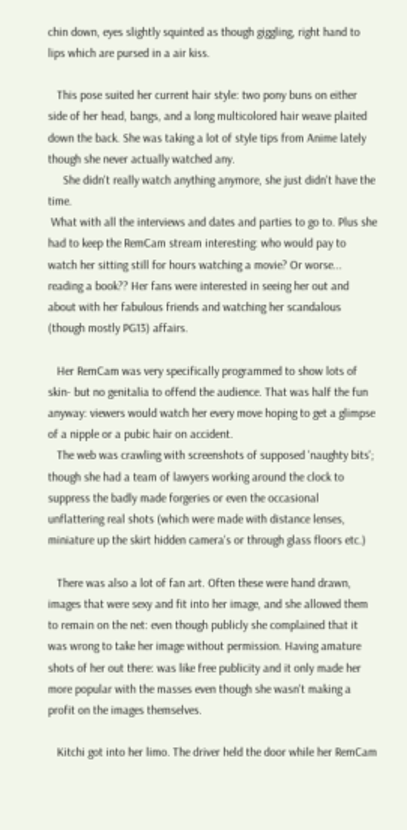chin down, eyes slightly squinted as though giggling, right hand to lips which are pursed in a air kiss.

   This pose suited her current hair style: two pony buns on either side of her head, bangs, and a long multicolored hair weave plaited down the back. She was taking a lot of style tips from Anime lately though she never actually watched any.
     She didn't really watch anything anymore, she just didn't have the time.
 What with all the interviews and dates and parties to go to. Plus she had to keep the RemCam stream interesting: who would pay to watch her sitting still for hours watching a movie? Or worse... reading a book?? Her fans were interested in seeing her out and about with her fabulous friends and watching her scandalous (though mostly PG13) affairs.

   Her RemCam was very specifically programmed to show lots of skin- but no genitalia to offend the audience. That was half the fun anyway: viewers would watch her every move hoping to get a glimpse of a nipple or a pubic hair on accident.
   The web was crawling with screenshots of supposed 'naughty bits'; though she had a team of lawyers working around the clock to suppress the badly made forgeries or even the occasional unflattering real shots (which were made with distance lenses, miniature up the skirt hidden camera's or through glass floors etc.)

   There was also a lot of fan art. Often these were hand drawn, images that were sexy and fit into her image, and she allowed them to remain on the net: even though publicly she complained that it was wrong to take her image without permission. Having amature shots of her out there: was like free publicity and it only made her more popular with the masses even though she wasn't making a profit on the images themselves.

   Kitchi got into her limo. The driver held the door while her RemCam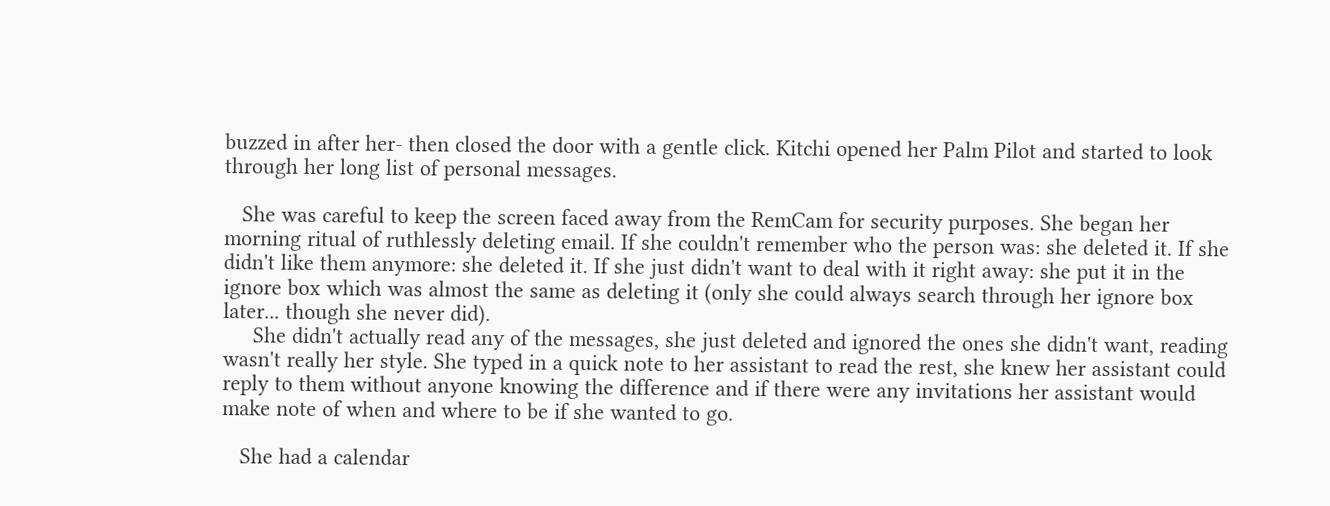buzzed in after her- then closed the door with a gentle click. Kitchi opened her Palm Pilot and started to look through her long list of personal messages.

   She was careful to keep the screen faced away from the RemCam for security purposes. She began her morning ritual of ruthlessly deleting email. If she couldn't remember who the person was: she deleted it. If she didn't like them anymore: she deleted it. If she just didn't want to deal with it right away: she put it in the ignore box which was almost the same as deleting it (only she could always search through her ignore box later... though she never did).
     She didn't actually read any of the messages, she just deleted and ignored the ones she didn't want, reading wasn't really her style. She typed in a quick note to her assistant to read the rest, she knew her assistant could reply to them without anyone knowing the difference and if there were any invitations her assistant would make note of when and where to be if she wanted to go.

   She had a calendar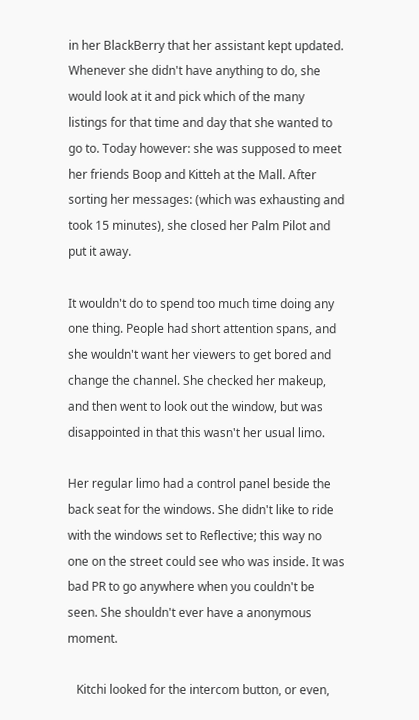in her BlackBerry that her assistant kept updated. Whenever she didn't have anything to do, she would look at it and pick which of the many listings for that time and day that she wanted to go to. Today however: she was supposed to meet her friends Boop and Kitteh at the Mall. After sorting her messages: (which was exhausting and took 15 minutes), she closed her Palm Pilot and put it away.

It wouldn't do to spend too much time doing any one thing. People had short attention spans, and she wouldn't want her viewers to get bored and change the channel. She checked her makeup, and then went to look out the window, but was disappointed in that this wasn't her usual limo.

Her regular limo had a control panel beside the back seat for the windows. She didn't like to ride with the windows set to Reflective; this way no one on the street could see who was inside. It was bad PR to go anywhere when you couldn't be seen. She shouldn't ever have a anonymous moment.

   Kitchi looked for the intercom button, or even,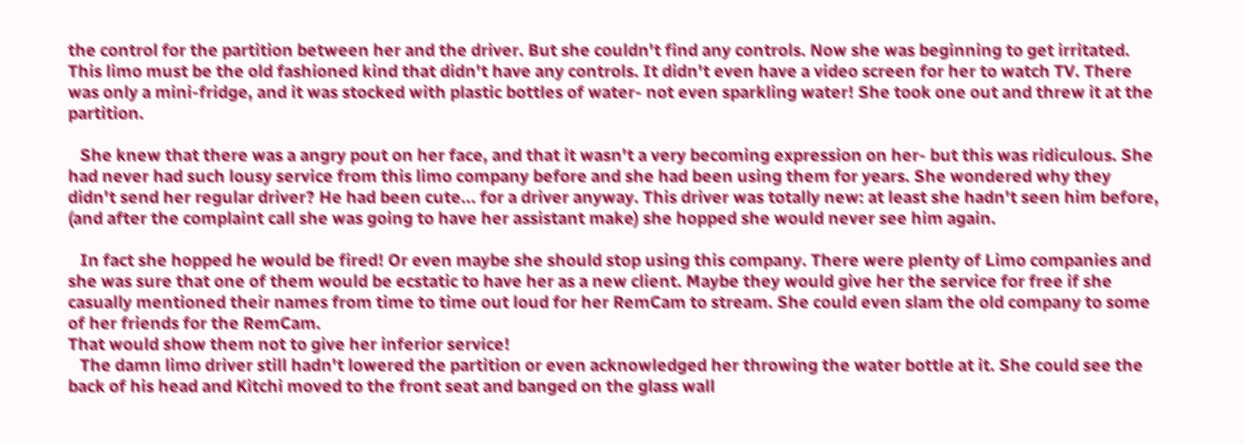the control for the partition between her and the driver. But she couldn't find any controls. Now she was beginning to get irritated. This limo must be the old fashioned kind that didn't have any controls. It didn't even have a video screen for her to watch TV. There was only a mini-fridge, and it was stocked with plastic bottles of water- not even sparkling water! She took one out and threw it at the partition.

   She knew that there was a angry pout on her face, and that it wasn't a very becoming expression on her- but this was ridiculous. She had never had such lousy service from this limo company before and she had been using them for years. She wondered why they didn't send her regular driver? He had been cute... for a driver anyway. This driver was totally new: at least she hadn't seen him before, (and after the complaint call she was going to have her assistant make) she hopped she would never see him again.

   In fact she hopped he would be fired! Or even maybe she should stop using this company. There were plenty of Limo companies and she was sure that one of them would be ecstatic to have her as a new client. Maybe they would give her the service for free if she casually mentioned their names from time to time out loud for her RemCam to stream. She could even slam the old company to some of her friends for the RemCam.
That would show them not to give her inferior service!
   The damn limo driver still hadn't lowered the partition or even acknowledged her throwing the water bottle at it. She could see the back of his head and Kitchi moved to the front seat and banged on the glass wall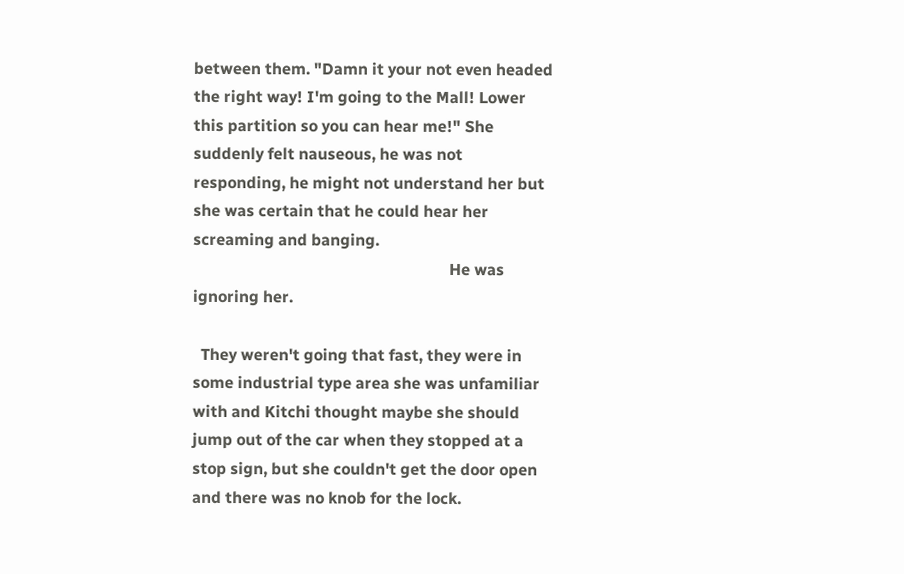between them. "Damn it your not even headed the right way! I'm going to the Mall! Lower this partition so you can hear me!" She suddenly felt nauseous, he was not responding, he might not understand her but she was certain that he could hear her screaming and banging.
                                                                He was ignoring her.

  They weren't going that fast, they were in some industrial type area she was unfamiliar with and Kitchi thought maybe she should jump out of the car when they stopped at a stop sign, but she couldn't get the door open and there was no knob for the lock.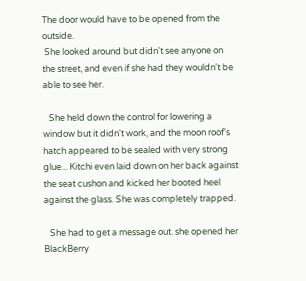The door would have to be opened from the outside.
 She looked around but didn't see anyone on the street, and even if she had they wouldn't be able to see her.

   She held down the control for lowering a window but it didn't work, and the moon roof's hatch appeared to be sealed with very strong glue... Kitchi even laid down on her back against the seat cushon and kicked her booted heel against the glass. She was completely trapped.

   She had to get a message out. she opened her BlackBerry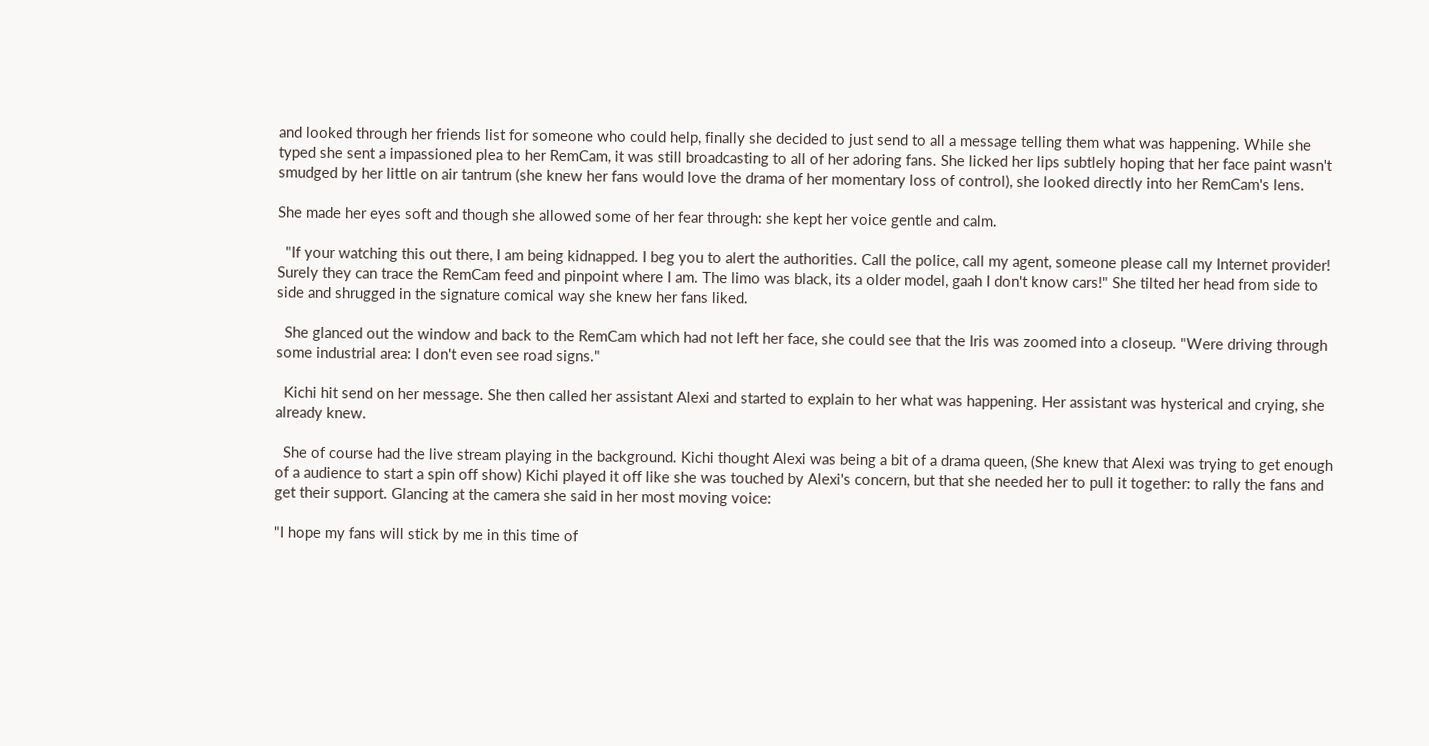and looked through her friends list for someone who could help, finally she decided to just send to all a message telling them what was happening. While she typed she sent a impassioned plea to her RemCam, it was still broadcasting to all of her adoring fans. She licked her lips subtlely hoping that her face paint wasn't smudged by her little on air tantrum (she knew her fans would love the drama of her momentary loss of control), she looked directly into her RemCam's lens.

She made her eyes soft and though she allowed some of her fear through: she kept her voice gentle and calm.

  "If your watching this out there, I am being kidnapped. I beg you to alert the authorities. Call the police, call my agent, someone please call my Internet provider! Surely they can trace the RemCam feed and pinpoint where I am. The limo was black, its a older model, gaah I don't know cars!" She tilted her head from side to side and shrugged in the signature comical way she knew her fans liked.

  She glanced out the window and back to the RemCam which had not left her face, she could see that the Iris was zoomed into a closeup. "Were driving through some industrial area: I don't even see road signs."

  Kichi hit send on her message. She then called her assistant Alexi and started to explain to her what was happening. Her assistant was hysterical and crying, she already knew.

  She of course had the live stream playing in the background. Kichi thought Alexi was being a bit of a drama queen, (She knew that Alexi was trying to get enough of a audience to start a spin off show) Kichi played it off like she was touched by Alexi's concern, but that she needed her to pull it together: to rally the fans and get their support. Glancing at the camera she said in her most moving voice:

"I hope my fans will stick by me in this time of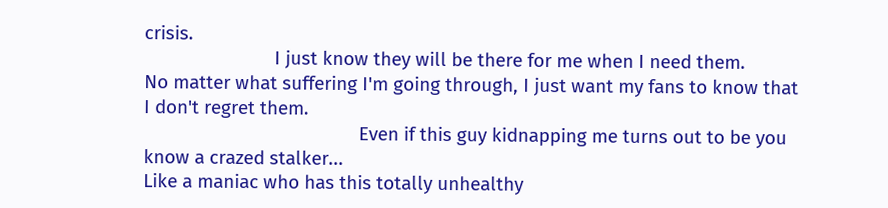crisis.
                          I just know they will be there for me when I need them.
No matter what suffering I'm going through, I just want my fans to know that I don't regret them.
                                           Even if this guy kidnapping me turns out to be you know a crazed stalker...
Like a maniac who has this totally unhealthy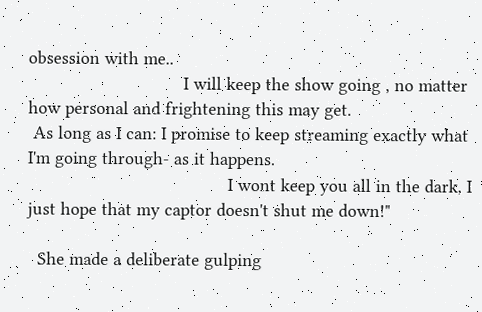obsession with me..
                               I will keep the show going , no matter how personal and frightening this may get.
 As long as I can: I promise to keep streaming exactly what I'm going through- as it happens.
                                        I wont keep you all in the dark, I just hope that my captor doesn't shut me down!"

  She made a deliberate gulping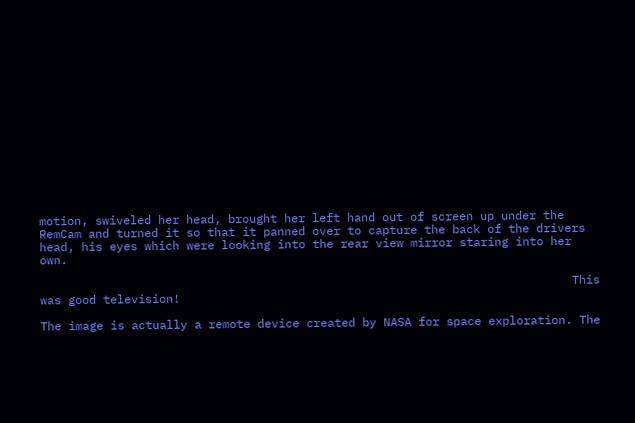motion, swiveled her head, brought her left hand out of screen up under the RemCam and turned it so that it panned over to capture the back of the drivers head, his eyes which were looking into the rear view mirror staring into her own.

                                                                            This was good television!

The image is actually a remote device created by NASA for space exploration. The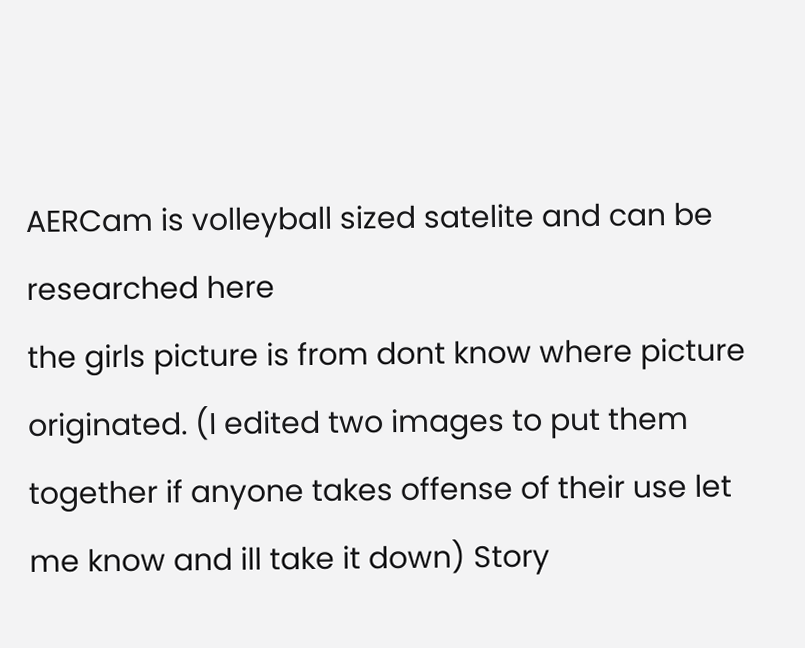AERCam is volleyball sized satelite and can be researched here
the girls picture is from dont know where picture originated. (I edited two images to put them together if anyone takes offense of their use let me know and ill take it down) Story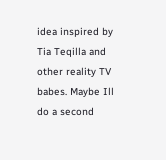idea inspired by Tia Teqilla and other reality TV babes. Maybe Ill do a second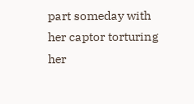part someday with her captor torturing her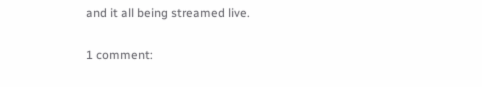and it all being streamed live.

1 comment: